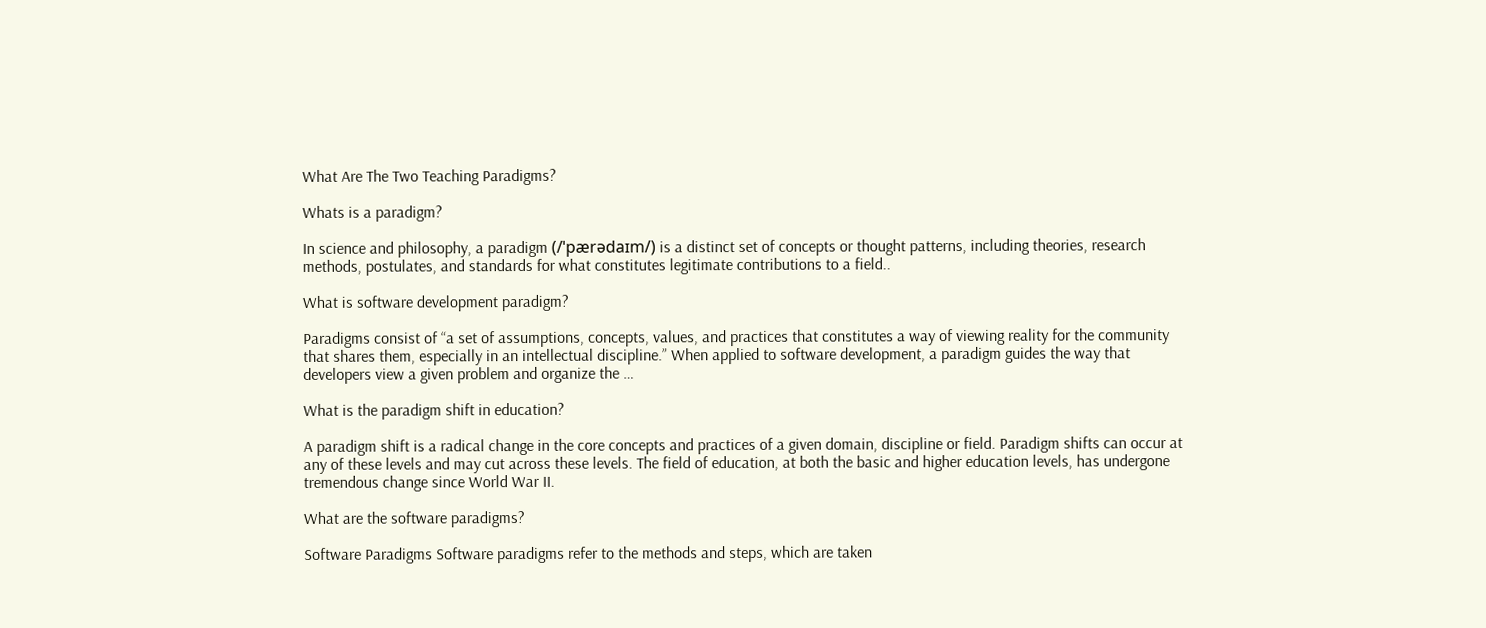What Are The Two Teaching Paradigms?

Whats is a paradigm?

In science and philosophy, a paradigm (/ˈpærədaɪm/) is a distinct set of concepts or thought patterns, including theories, research methods, postulates, and standards for what constitutes legitimate contributions to a field..

What is software development paradigm?

Paradigms consist of “a set of assumptions, concepts, values, and practices that constitutes a way of viewing reality for the community that shares them, especially in an intellectual discipline.” When applied to software development, a paradigm guides the way that developers view a given problem and organize the …

What is the paradigm shift in education?

A paradigm shift is a radical change in the core concepts and practices of a given domain, discipline or field. Paradigm shifts can occur at any of these levels and may cut across these levels. The field of education, at both the basic and higher education levels, has undergone tremendous change since World War II.

What are the software paradigms?

Software Paradigms Software paradigms refer to the methods and steps, which are taken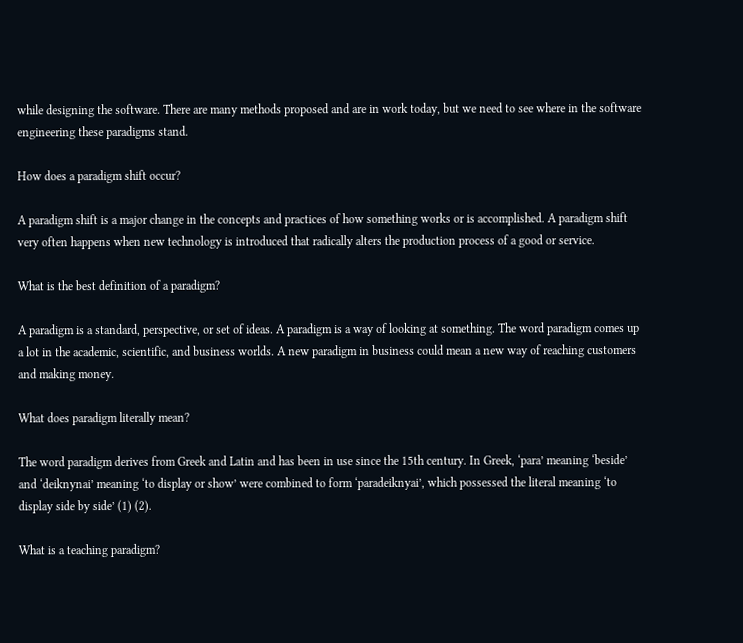while designing the software. There are many methods proposed and are in work today, but we need to see where in the software engineering these paradigms stand.

How does a paradigm shift occur?

A paradigm shift is a major change in the concepts and practices of how something works or is accomplished. A paradigm shift very often happens when new technology is introduced that radically alters the production process of a good or service.

What is the best definition of a paradigm?

A paradigm is a standard, perspective, or set of ideas. A paradigm is a way of looking at something. The word paradigm comes up a lot in the academic, scientific, and business worlds. A new paradigm in business could mean a new way of reaching customers and making money.

What does paradigm literally mean?

The word paradigm derives from Greek and Latin and has been in use since the 15th century. In Greek, ‘para’ meaning ‘beside’ and ‘deiknynai’ meaning ‘to display or show’ were combined to form ‘paradeiknyai’, which possessed the literal meaning ‘to display side by side’ (1) (2).

What is a teaching paradigm?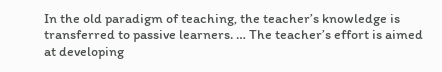In the old paradigm of teaching, the teacher’s knowledge is transferred to passive learners. … The teacher’s effort is aimed at developing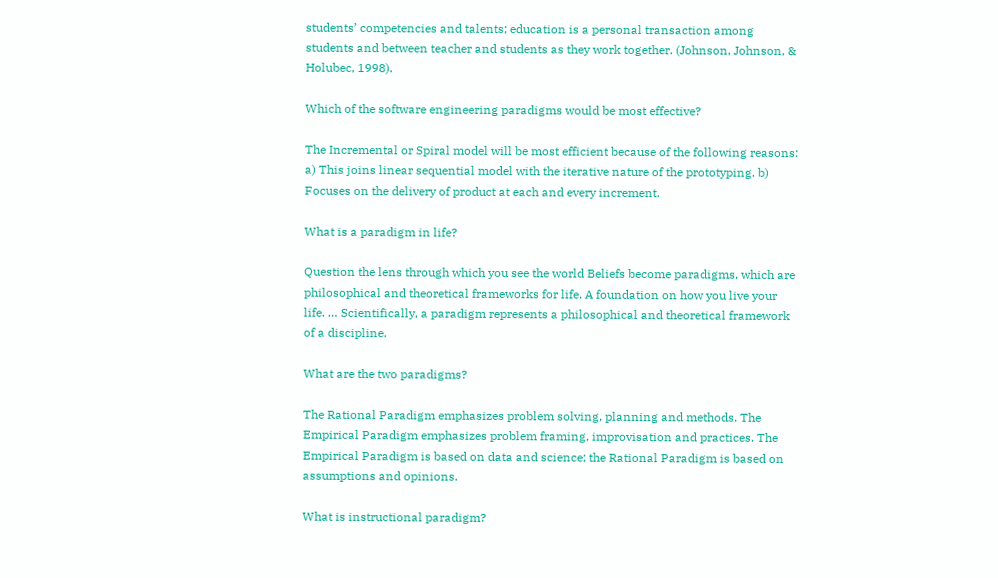students’ competencies and talents; education is a personal transaction among students and between teacher and students as they work together. (Johnson, Johnson, & Holubec, 1998).

Which of the software engineering paradigms would be most effective?

The Incremental or Spiral model will be most efficient because of the following reasons: a) This joins linear sequential model with the iterative nature of the prototyping. b) Focuses on the delivery of product at each and every increment.

What is a paradigm in life?

Question the lens through which you see the world Beliefs become paradigms, which are philosophical and theoretical frameworks for life. A foundation on how you live your life. … Scientifically, a paradigm represents a philosophical and theoretical framework of a discipline.

What are the two paradigms?

The Rational Paradigm emphasizes problem solving, planning and methods. The Empirical Paradigm emphasizes problem framing, improvisation and practices. The Empirical Paradigm is based on data and science; the Rational Paradigm is based on assumptions and opinions.

What is instructional paradigm?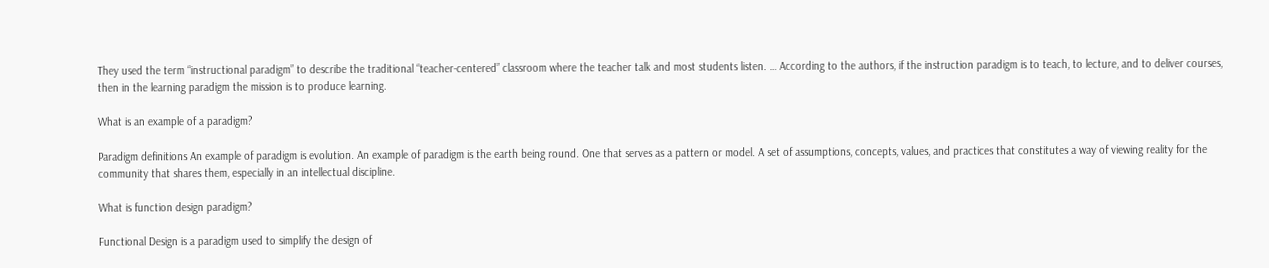They used the term “instructional paradigm” to describe the traditional “teacher-centered” classroom where the teacher talk and most students listen. … According to the authors, if the instruction paradigm is to teach, to lecture, and to deliver courses, then in the learning paradigm the mission is to produce learning.

What is an example of a paradigm?

Paradigm definitions An example of paradigm is evolution. An example of paradigm is the earth being round. One that serves as a pattern or model. A set of assumptions, concepts, values, and practices that constitutes a way of viewing reality for the community that shares them, especially in an intellectual discipline.

What is function design paradigm?

Functional Design is a paradigm used to simplify the design of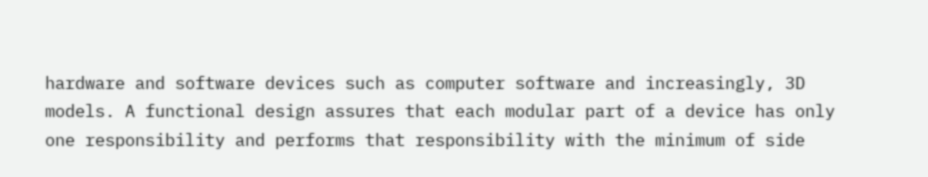hardware and software devices such as computer software and increasingly, 3D models. A functional design assures that each modular part of a device has only one responsibility and performs that responsibility with the minimum of side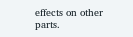effects on other parts.